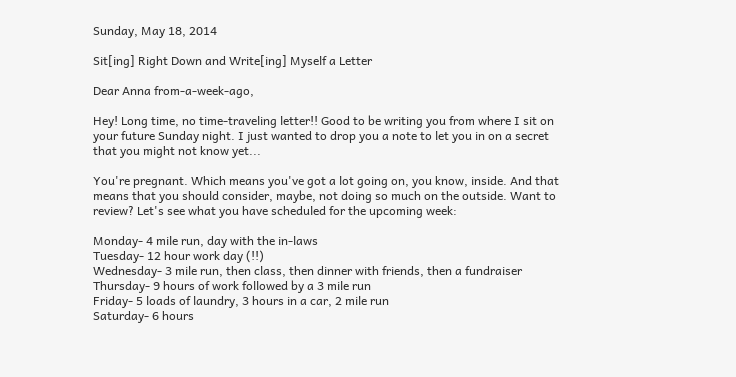Sunday, May 18, 2014

Sit[ing] Right Down and Write[ing] Myself a Letter

Dear Anna from-a-week-ago,

Hey! Long time, no time-traveling letter!! Good to be writing you from where I sit on your future Sunday night. I just wanted to drop you a note to let you in on a secret that you might not know yet...

You're pregnant. Which means you've got a lot going on, you know, inside. And that means that you should consider, maybe, not doing so much on the outside. Want to review? Let's see what you have scheduled for the upcoming week:

Monday- 4 mile run, day with the in-laws
Tuesday- 12 hour work day (!!)
Wednesday- 3 mile run, then class, then dinner with friends, then a fundraiser
Thursday- 9 hours of work followed by a 3 mile run
Friday- 5 loads of laundry, 3 hours in a car, 2 mile run
Saturday- 6 hours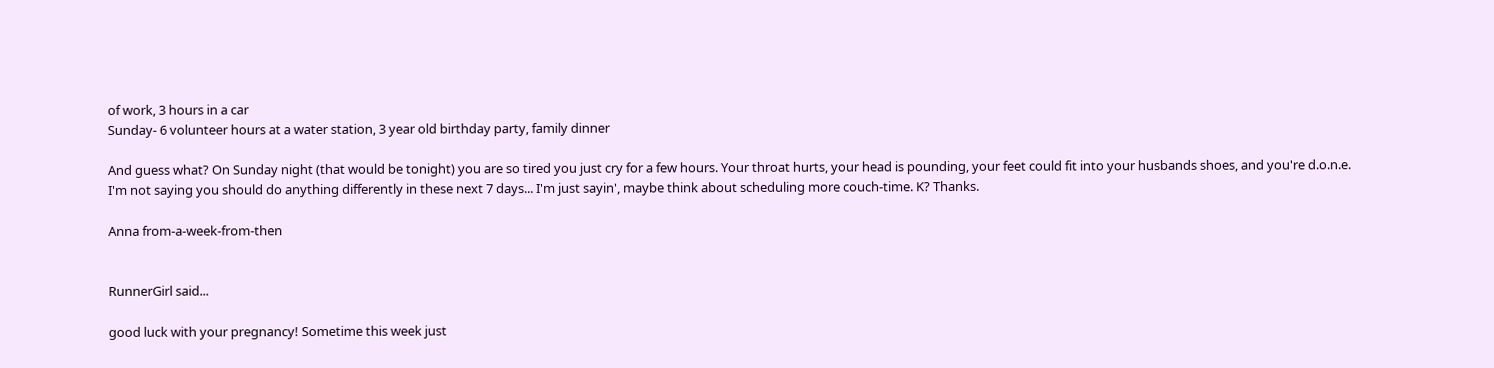of work, 3 hours in a car
Sunday- 6 volunteer hours at a water station, 3 year old birthday party, family dinner

And guess what? On Sunday night (that would be tonight) you are so tired you just cry for a few hours. Your throat hurts, your head is pounding, your feet could fit into your husbands shoes, and you're d.o.n.e. I'm not saying you should do anything differently in these next 7 days... I'm just sayin', maybe think about scheduling more couch-time. K? Thanks.

Anna from-a-week-from-then


RunnerGirl said...

good luck with your pregnancy! Sometime this week just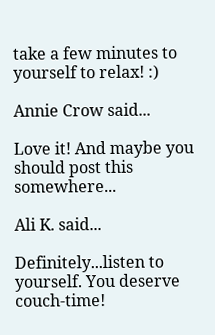take a few minutes to yourself to relax! :)

Annie Crow said...

Love it! And maybe you should post this somewhere...

Ali K. said...

Definitely...listen to yourself. You deserve couch-time!